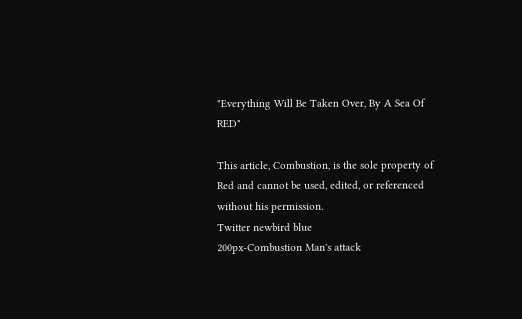"Everything Will Be Taken Over, By A Sea Of RED"

This article, Combustion, is the sole property of Red and cannot be used, edited, or referenced without his permission.
Twitter newbird blue
200px-Combustion Man's attack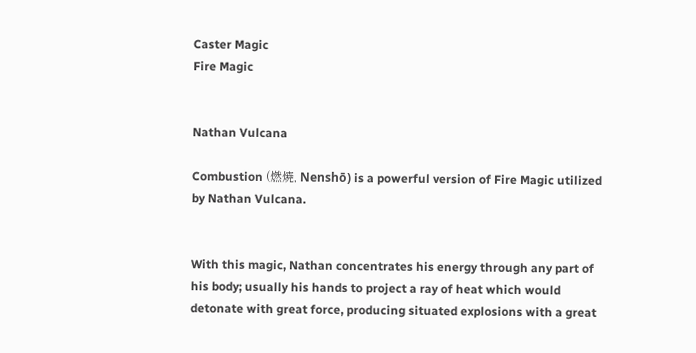Caster Magic
Fire Magic


Nathan Vulcana

Combustion (燃焼, Nenshō) is a powerful version of Fire Magic utilized by Nathan Vulcana.


With this magic, Nathan concentrates his energy through any part of his body; usually his hands to project a ray of heat which would detonate with great force, producing situated explosions with a great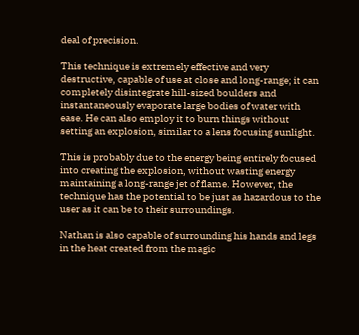deal of precision.

This technique is extremely effective and very destructive, capable of use at close and long-range; it can completely disintegrate hill-sized boulders and instantaneously evaporate large bodies of water with ease. He can also employ it to burn things without setting an explosion, similar to a lens focusing sunlight.

This is probably due to the energy being entirely focused into creating the explosion, without wasting energy maintaining a long-range jet of flame. However, the technique has the potential to be just as hazardous to the user as it can be to their surroundings.

Nathan is also capable of surrounding his hands and legs in the heat created from the magic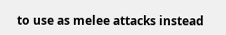to use as melee attacks instead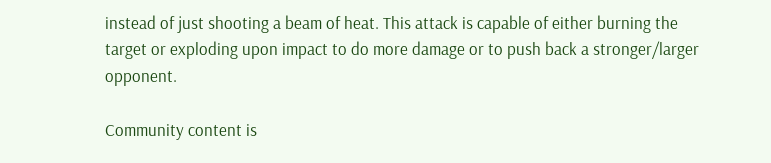instead of just shooting a beam of heat. This attack is capable of either burning the target or exploding upon impact to do more damage or to push back a stronger/larger opponent.

Community content is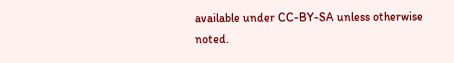available under CC-BY-SA unless otherwise noted.